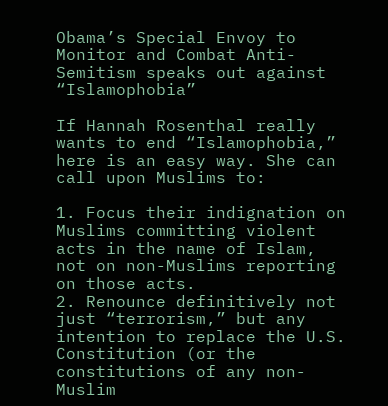Obama’s Special Envoy to Monitor and Combat Anti-Semitism speaks out against “Islamophobia”

If Hannah Rosenthal really wants to end “Islamophobia,” here is an easy way. She can call upon Muslims to:

1. Focus their indignation on Muslims committing violent acts in the name of Islam, not on non-Muslims reporting on those acts.
2. Renounce definitively not just “terrorism,” but any intention to replace the U.S. Constitution (or the constitutions of any non-Muslim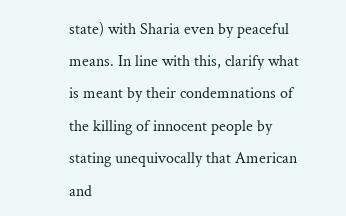state) with Sharia even by peaceful means. In line with this, clarify what is meant by their condemnations of the killing of innocent people by stating unequivocally that American and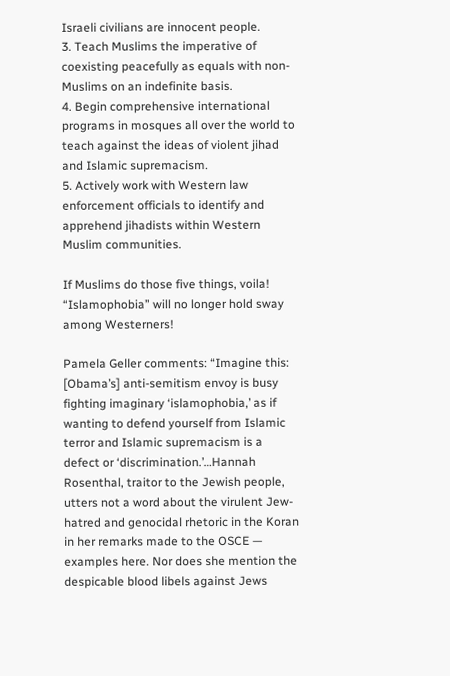Israeli civilians are innocent people.
3. Teach Muslims the imperative of coexisting peacefully as equals with non-Muslims on an indefinite basis.
4. Begin comprehensive international programs in mosques all over the world to teach against the ideas of violent jihad and Islamic supremacism.
5. Actively work with Western law enforcement officials to identify and apprehend jihadists within Western Muslim communities.

If Muslims do those five things, voila! “Islamophobia” will no longer hold sway among Westerners!

Pamela Geller comments: “Imagine this: [Obama’s] anti-semitism envoy is busy fighting imaginary ‘islamophobia,’ as if wanting to defend yourself from Islamic terror and Islamic supremacism is a defect or ‘discrimination.’…Hannah Rosenthal, traitor to the Jewish people, utters not a word about the virulent Jew-hatred and genocidal rhetoric in the Koran in her remarks made to the OSCE — examples here. Nor does she mention the despicable blood libels against Jews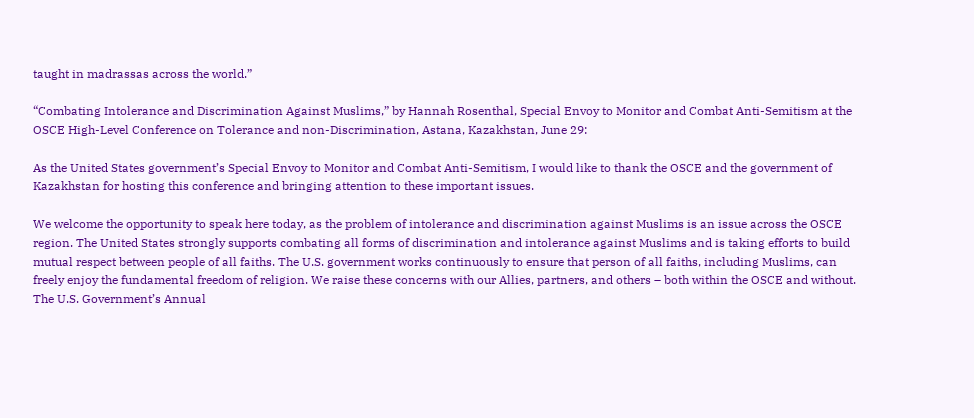taught in madrassas across the world.”

“Combating Intolerance and Discrimination Against Muslims,” by Hannah Rosenthal, Special Envoy to Monitor and Combat Anti-Semitism at the OSCE High-Level Conference on Tolerance and non-Discrimination, Astana, Kazakhstan, June 29:

As the United States government’s Special Envoy to Monitor and Combat Anti-Semitism, I would like to thank the OSCE and the government of Kazakhstan for hosting this conference and bringing attention to these important issues.

We welcome the opportunity to speak here today, as the problem of intolerance and discrimination against Muslims is an issue across the OSCE region. The United States strongly supports combating all forms of discrimination and intolerance against Muslims and is taking efforts to build mutual respect between people of all faiths. The U.S. government works continuously to ensure that person of all faiths, including Muslims, can freely enjoy the fundamental freedom of religion. We raise these concerns with our Allies, partners, and others – both within the OSCE and without. The U.S. Government’s Annual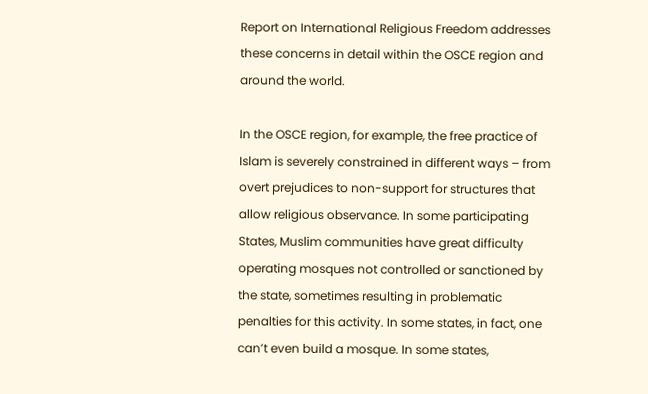Report on International Religious Freedom addresses these concerns in detail within the OSCE region and around the world.

In the OSCE region, for example, the free practice of Islam is severely constrained in different ways – from overt prejudices to non-support for structures that allow religious observance. In some participating States, Muslim communities have great difficulty operating mosques not controlled or sanctioned by the state, sometimes resulting in problematic penalties for this activity. In some states, in fact, one can’t even build a mosque. In some states,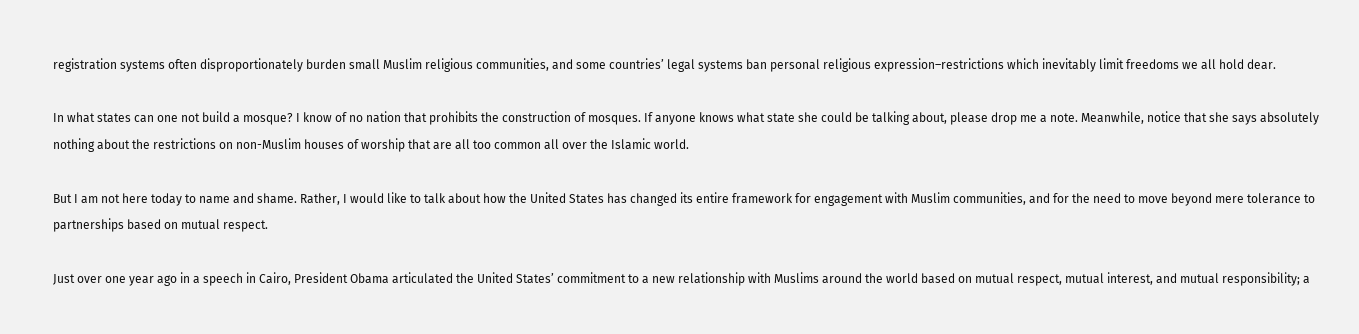registration systems often disproportionately burden small Muslim religious communities, and some countries’ legal systems ban personal religious expression–restrictions which inevitably limit freedoms we all hold dear.

In what states can one not build a mosque? I know of no nation that prohibits the construction of mosques. If anyone knows what state she could be talking about, please drop me a note. Meanwhile, notice that she says absolutely nothing about the restrictions on non-Muslim houses of worship that are all too common all over the Islamic world.

But I am not here today to name and shame. Rather, I would like to talk about how the United States has changed its entire framework for engagement with Muslim communities, and for the need to move beyond mere tolerance to partnerships based on mutual respect.

Just over one year ago in a speech in Cairo, President Obama articulated the United States’ commitment to a new relationship with Muslims around the world based on mutual respect, mutual interest, and mutual responsibility; a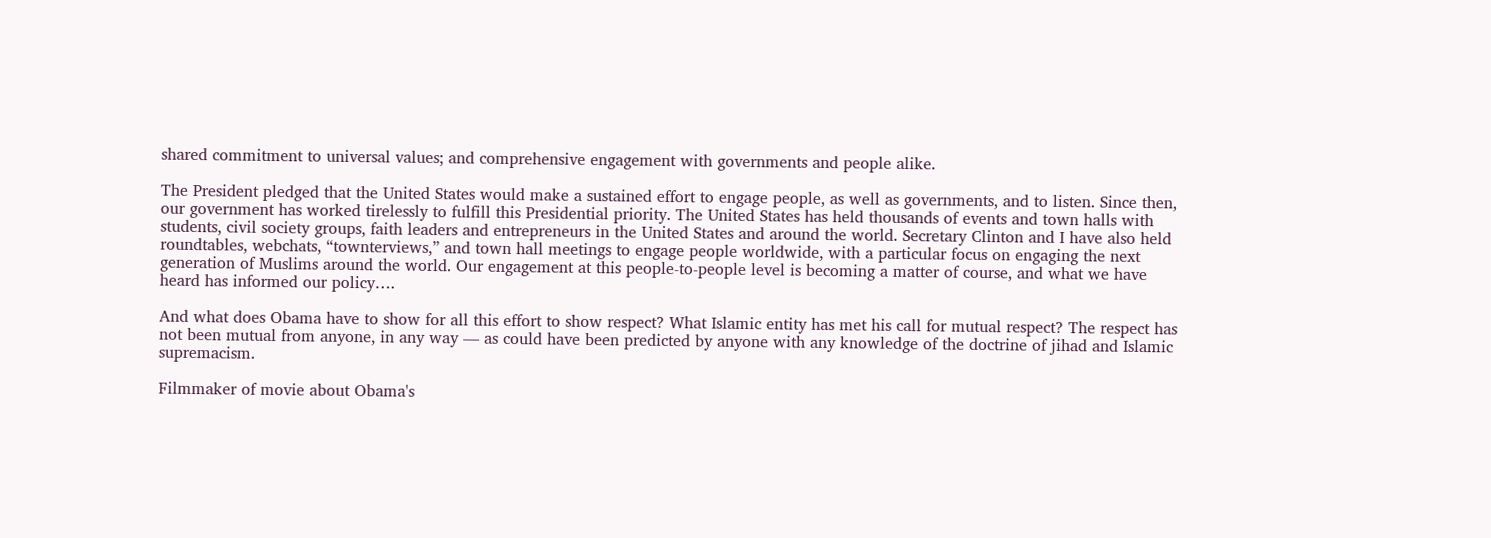shared commitment to universal values; and comprehensive engagement with governments and people alike.

The President pledged that the United States would make a sustained effort to engage people, as well as governments, and to listen. Since then, our government has worked tirelessly to fulfill this Presidential priority. The United States has held thousands of events and town halls with students, civil society groups, faith leaders and entrepreneurs in the United States and around the world. Secretary Clinton and I have also held roundtables, webchats, “townterviews,” and town hall meetings to engage people worldwide, with a particular focus on engaging the next generation of Muslims around the world. Our engagement at this people-to-people level is becoming a matter of course, and what we have heard has informed our policy….

And what does Obama have to show for all this effort to show respect? What Islamic entity has met his call for mutual respect? The respect has not been mutual from anyone, in any way — as could have been predicted by anyone with any knowledge of the doctrine of jihad and Islamic supremacism.

Filmmaker of movie about Obama's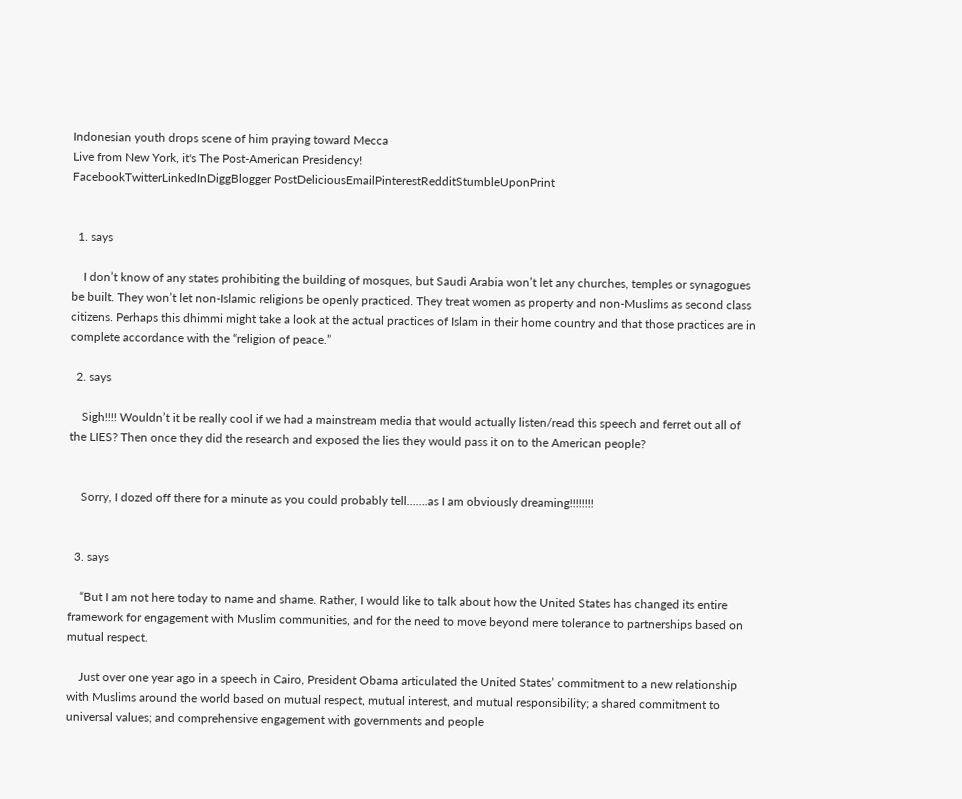Indonesian youth drops scene of him praying toward Mecca
Live from New York, it's The Post-American Presidency!
FacebookTwitterLinkedInDiggBlogger PostDeliciousEmailPinterestRedditStumbleUponPrint


  1. says

    I don’t know of any states prohibiting the building of mosques, but Saudi Arabia won’t let any churches, temples or synagogues be built. They won’t let non-Islamic religions be openly practiced. They treat women as property and non-Muslims as second class citizens. Perhaps this dhimmi might take a look at the actual practices of Islam in their home country and that those practices are in complete accordance with the “religion of peace.”

  2. says

    Sigh!!!! Wouldn’t it be really cool if we had a mainstream media that would actually listen/read this speech and ferret out all of the LIES? Then once they did the research and exposed the lies they would pass it on to the American people?


    Sorry, I dozed off there for a minute as you could probably tell…….as I am obviously dreaming!!!!!!!!


  3. says

    “But I am not here today to name and shame. Rather, I would like to talk about how the United States has changed its entire framework for engagement with Muslim communities, and for the need to move beyond mere tolerance to partnerships based on mutual respect.

    Just over one year ago in a speech in Cairo, President Obama articulated the United States’ commitment to a new relationship with Muslims around the world based on mutual respect, mutual interest, and mutual responsibility; a shared commitment to universal values; and comprehensive engagement with governments and people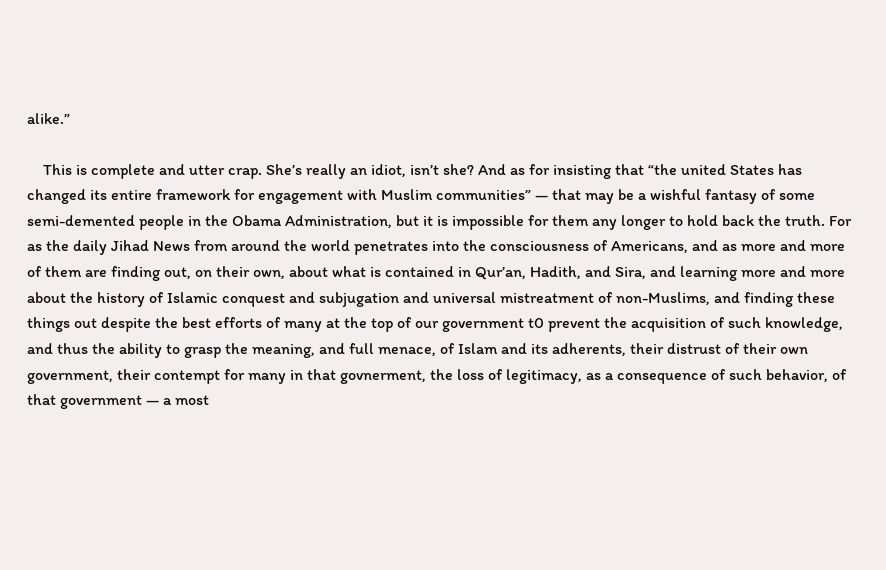alike.”

    This is complete and utter crap. She’s really an idiot, isn’t she? And as for insisting that “the united States has changed its entire framework for engagement with Muslim communities” — that may be a wishful fantasy of some semi-demented people in the Obama Administration, but it is impossible for them any longer to hold back the truth. For as the daily Jihad News from around the world penetrates into the consciousness of Americans, and as more and more of them are finding out, on their own, about what is contained in Qur’an, Hadith, and Sira, and learning more and more about the history of Islamic conquest and subjugation and universal mistreatment of non-Muslims, and finding these things out despite the best efforts of many at the top of our government t0 prevent the acquisition of such knowledge, and thus the ability to grasp the meaning, and full menace, of Islam and its adherents, their distrust of their own government, their contempt for many in that govnerment, the loss of legitimacy, as a consequence of such behavior, of that government — a most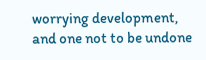worrying development, and one not to be undone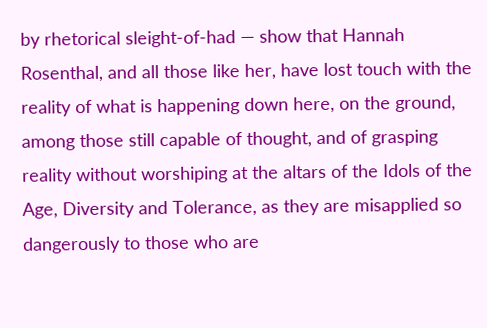by rhetorical sleight-of-had — show that Hannah Rosenthal, and all those like her, have lost touch with the reality of what is happening down here, on the ground, among those still capable of thought, and of grasping reality without worshiping at the altars of the Idols of the Age, Diversity and Tolerance, as they are misapplied so dangerously to those who are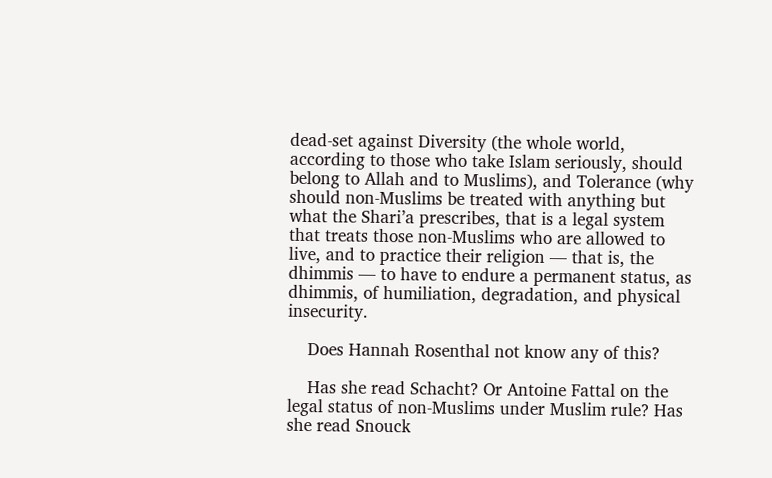dead-set against Diversity (the whole world, according to those who take Islam seriously, should belong to Allah and to Muslims), and Tolerance (why should non-Muslims be treated with anything but what the Shari’a prescribes, that is a legal system that treats those non-Muslims who are allowed to live, and to practice their religion — that is, the dhimmis — to have to endure a permanent status, as dhimmis, of humiliation, degradation, and physical insecurity.

    Does Hannah Rosenthal not know any of this?

    Has she read Schacht? Or Antoine Fattal on the legal status of non-Muslims under Muslim rule? Has she read Snouck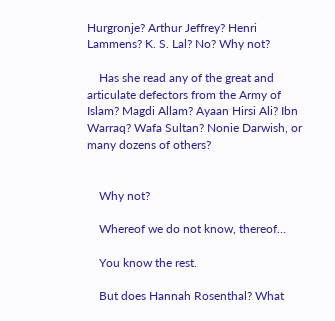Hurgronje? Arthur Jeffrey? Henri Lammens? K. S. Lal? No? Why not?

    Has she read any of the great and articulate defectors from the Army of Islam? Magdi Allam? Ayaan Hirsi Ali? Ibn Warraq? Wafa Sultan? Nonie Darwish, or many dozens of others?


    Why not?

    Whereof we do not know, thereof…

    You know the rest.

    But does Hannah Rosenthal? What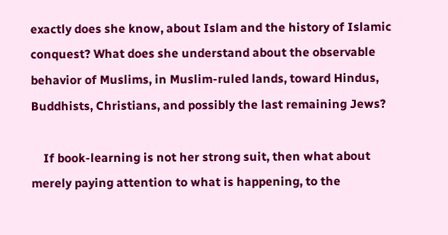exactly does she know, about Islam and the history of Islamic conquest? What does she understand about the observable behavior of Muslims, in Muslim-ruled lands, toward Hindus, Buddhists, Christians, and possibly the last remaining Jews?

    If book-learning is not her strong suit, then what about merely paying attention to what is happening, to the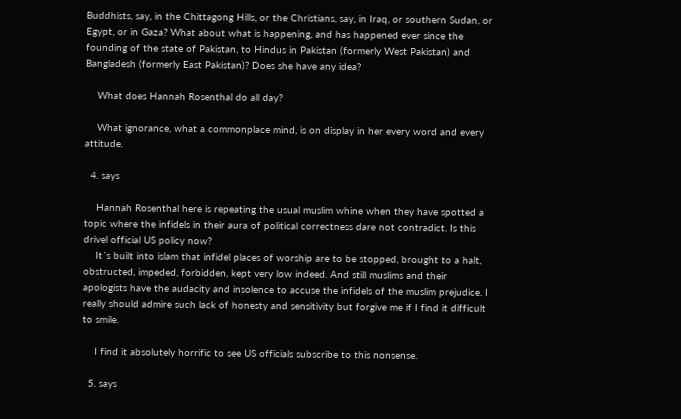Buddhists, say, in the Chittagong Hills, or the Christians, say, in Iraq, or southern Sudan, or Egypt, or in Gaza? What about what is happening, and has happened ever since the founding of the state of Pakistan, to Hindus in Pakistan (formerly West Pakistan) and Bangladesh (formerly East Pakistan)? Does she have any idea?

    What does Hannah Rosenthal do all day?

    What ignorance, what a commonplace mind, is on display in her every word and every attitude.

  4. says

    Hannah Rosenthal here is repeating the usual muslim whine when they have spotted a topic where the infidels in their aura of political correctness dare not contradict. Is this drivel official US policy now?
    It´s built into islam that infidel places of worship are to be stopped, brought to a halt, obstructed, impeded, forbidden, kept very low indeed. And still muslims and their apologists have the audacity and insolence to accuse the infidels of the muslim prejudice. I really should admire such lack of honesty and sensitivity but forgive me if I find it difficult to smile.

    I find it absolutely horrific to see US officials subscribe to this nonsense.

  5. says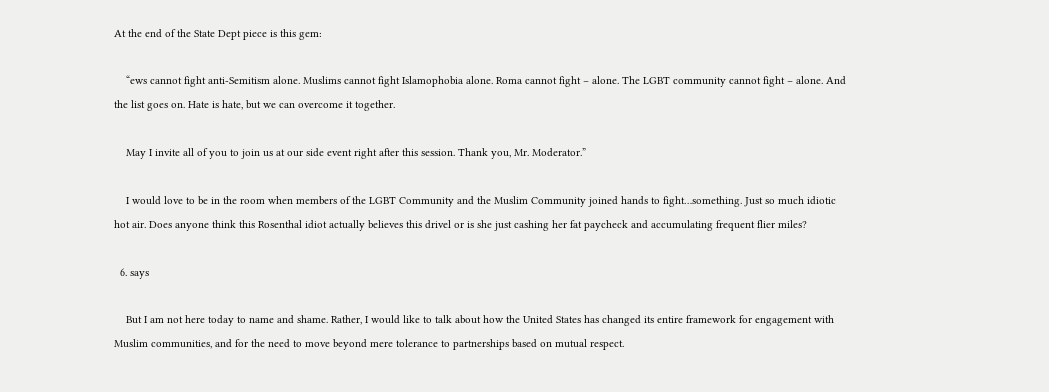At the end of the State Dept piece is this gem:

    “ews cannot fight anti-Semitism alone. Muslims cannot fight Islamophobia alone. Roma cannot fight – alone. The LGBT community cannot fight – alone. And the list goes on. Hate is hate, but we can overcome it together.

    May I invite all of you to join us at our side event right after this session. Thank you, Mr. Moderator.”

    I would love to be in the room when members of the LGBT Community and the Muslim Community joined hands to fight…something. Just so much idiotic hot air. Does anyone think this Rosenthal idiot actually believes this drivel or is she just cashing her fat paycheck and accumulating frequent flier miles?

  6. says

    But I am not here today to name and shame. Rather, I would like to talk about how the United States has changed its entire framework for engagement with Muslim communities, and for the need to move beyond mere tolerance to partnerships based on mutual respect.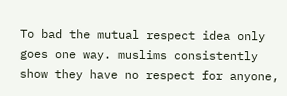To bad the mutual respect idea only goes one way. muslims consistently show they have no respect for anyone,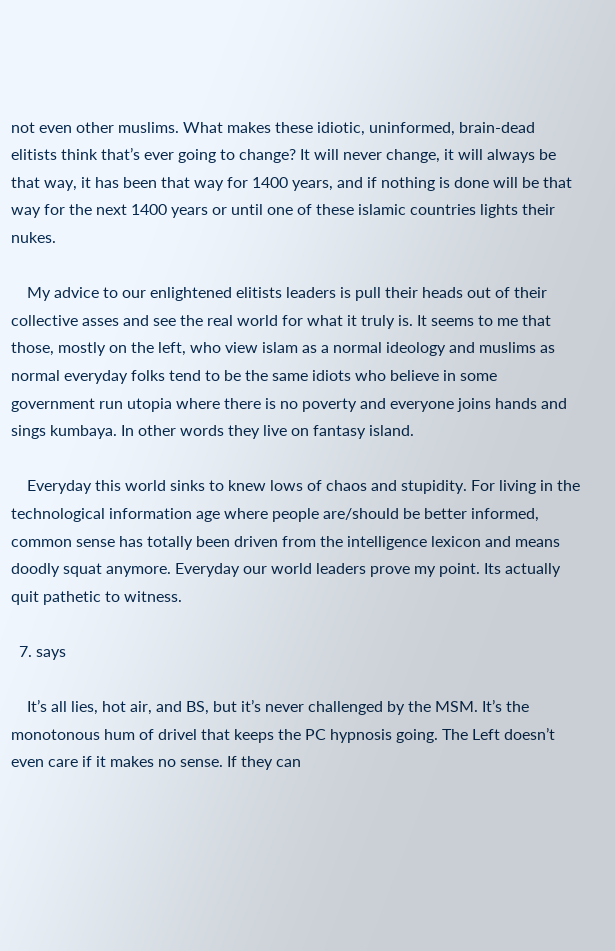not even other muslims. What makes these idiotic, uninformed, brain-dead elitists think that’s ever going to change? It will never change, it will always be that way, it has been that way for 1400 years, and if nothing is done will be that way for the next 1400 years or until one of these islamic countries lights their nukes.

    My advice to our enlightened elitists leaders is pull their heads out of their collective asses and see the real world for what it truly is. It seems to me that those, mostly on the left, who view islam as a normal ideology and muslims as normal everyday folks tend to be the same idiots who believe in some government run utopia where there is no poverty and everyone joins hands and sings kumbaya. In other words they live on fantasy island.

    Everyday this world sinks to knew lows of chaos and stupidity. For living in the technological information age where people are/should be better informed, common sense has totally been driven from the intelligence lexicon and means doodly squat anymore. Everyday our world leaders prove my point. Its actually quit pathetic to witness.

  7. says

    It’s all lies, hot air, and BS, but it’s never challenged by the MSM. It’s the monotonous hum of drivel that keeps the PC hypnosis going. The Left doesn’t even care if it makes no sense. If they can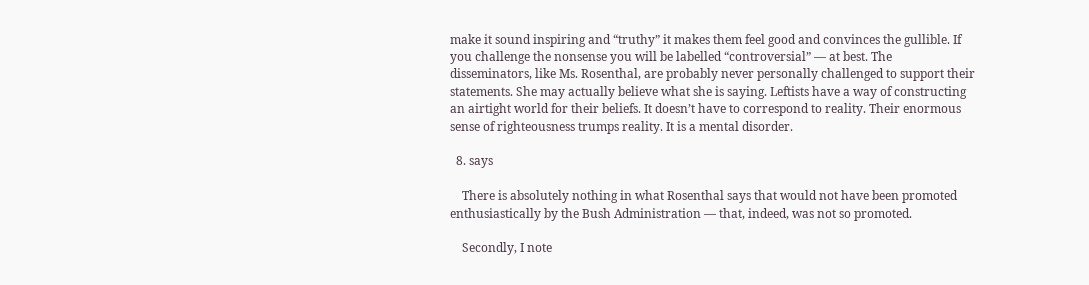make it sound inspiring and “truthy” it makes them feel good and convinces the gullible. If you challenge the nonsense you will be labelled “controversial” — at best. The disseminators, like Ms. Rosenthal, are probably never personally challenged to support their statements. She may actually believe what she is saying. Leftists have a way of constructing an airtight world for their beliefs. It doesn’t have to correspond to reality. Their enormous sense of righteousness trumps reality. It is a mental disorder.

  8. says

    There is absolutely nothing in what Rosenthal says that would not have been promoted enthusiastically by the Bush Administration — that, indeed, was not so promoted.

    Secondly, I note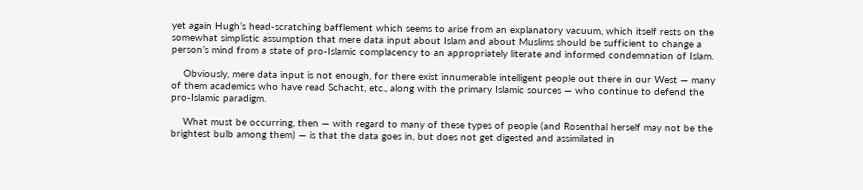yet again Hugh’s head-scratching bafflement which seems to arise from an explanatory vacuum, which itself rests on the somewhat simplistic assumption that mere data input about Islam and about Muslims should be sufficient to change a person’s mind from a state of pro-Islamic complacency to an appropriately literate and informed condemnation of Islam.

    Obviously, mere data input is not enough, for there exist innumerable intelligent people out there in our West — many of them academics who have read Schacht, etc., along with the primary Islamic sources — who continue to defend the pro-Islamic paradigm.

    What must be occurring, then — with regard to many of these types of people (and Rosenthal herself may not be the brightest bulb among them) — is that the data goes in, but does not get digested and assimilated in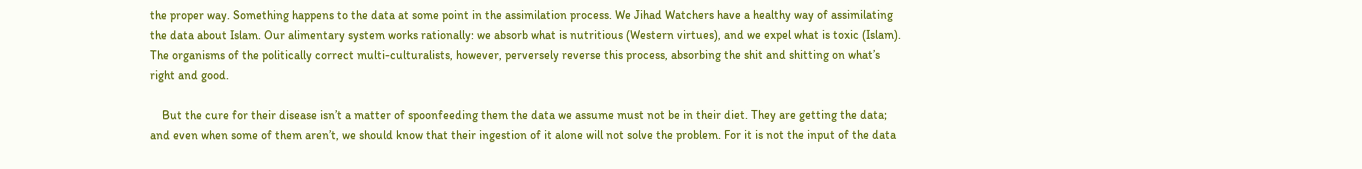the proper way. Something happens to the data at some point in the assimilation process. We Jihad Watchers have a healthy way of assimilating the data about Islam. Our alimentary system works rationally: we absorb what is nutritious (Western virtues), and we expel what is toxic (Islam). The organisms of the politically correct multi-culturalists, however, perversely reverse this process, absorbing the shit and shitting on what’s right and good.

    But the cure for their disease isn’t a matter of spoonfeeding them the data we assume must not be in their diet. They are getting the data; and even when some of them aren’t, we should know that their ingestion of it alone will not solve the problem. For it is not the input of the data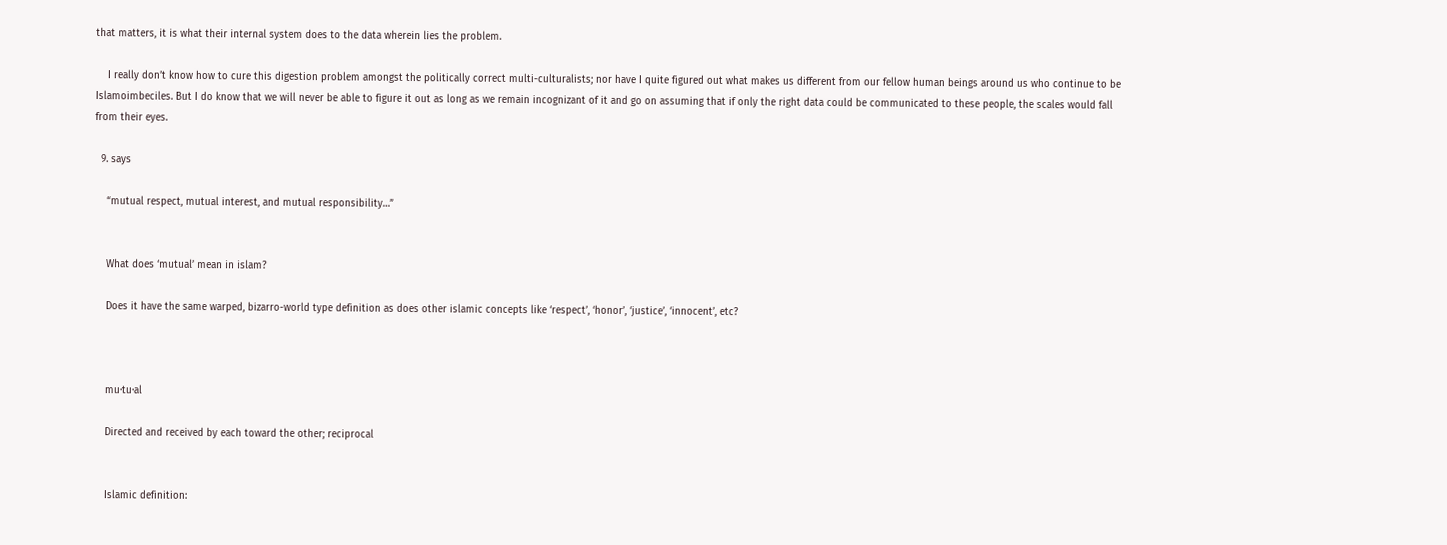that matters, it is what their internal system does to the data wherein lies the problem.

    I really don’t know how to cure this digestion problem amongst the politically correct multi-culturalists; nor have I quite figured out what makes us different from our fellow human beings around us who continue to be Islamoimbeciles. But I do know that we will never be able to figure it out as long as we remain incognizant of it and go on assuming that if only the right data could be communicated to these people, the scales would fall from their eyes.

  9. says

    “mutual respect, mutual interest, and mutual responsibility…”


    What does ‘mutual’ mean in islam?

    Does it have the same warped, bizarro-world type definition as does other islamic concepts like ‘respect’, ‘honor’, ‘justice’, ‘innocent’, etc?



    mu·tu·al

    Directed and received by each toward the other; reciprocal


    Islamic definition: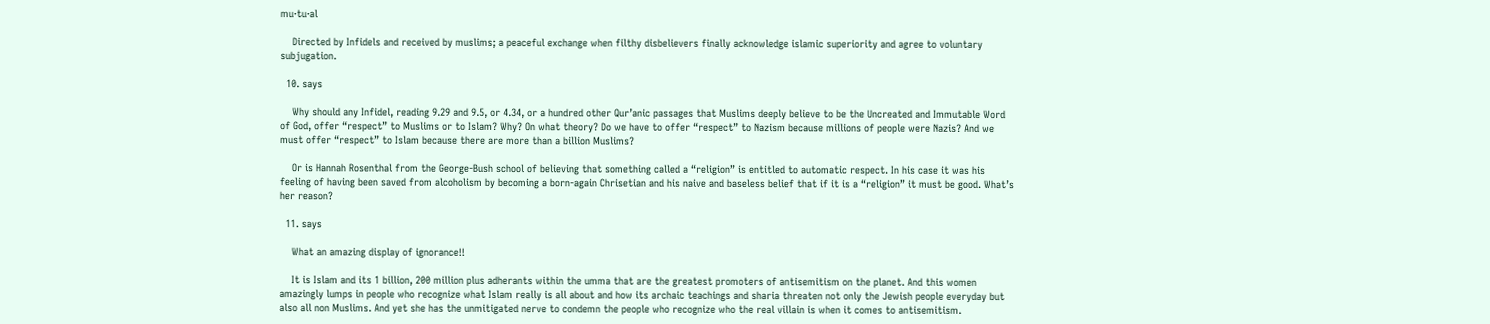mu·tu·al

    Directed by Infidels and received by muslims; a peaceful exchange when filthy disbelievers finally acknowledge islamic superiority and agree to voluntary subjugation.

  10. says

    Why should any Infidel, reading 9.29 and 9.5, or 4.34, or a hundred other Qur’anic passages that Muslims deeply believe to be the Uncreated and Immutable Word of God, offer “respect” to Muslims or to Islam? Why? On what theory? Do we have to offer “respect” to Nazism because millions of people were Nazis? And we must offer “respect” to Islam because there are more than a billion Muslims?

    Or is Hannah Rosenthal from the George-Bush school of believing that something called a “religion” is entitled to automatic respect. In his case it was his feeling of having been saved from alcoholism by becoming a born-again Chrisetian and his naive and baseless belief that if it is a “religion” it must be good. What’s her reason?

  11. says

    What an amazing display of ignorance!!

    It is Islam and its 1 billion, 200 million plus adherants within the umma that are the greatest promoters of antisemitism on the planet. And this women amazingly lumps in people who recognize what Islam really is all about and how its archaic teachings and sharia threaten not only the Jewish people everyday but also all non Muslims. And yet she has the unmitigated nerve to condemn the people who recognize who the real villain is when it comes to antisemitism.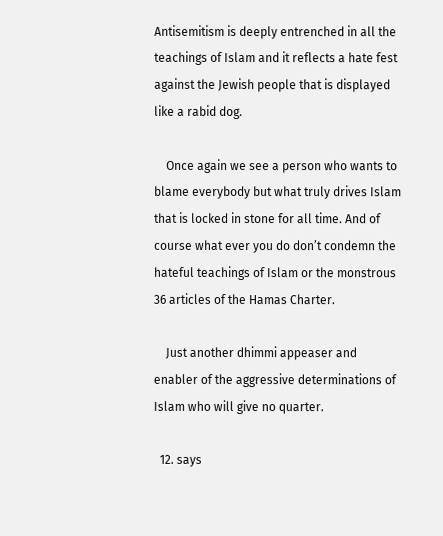Antisemitism is deeply entrenched in all the teachings of Islam and it reflects a hate fest against the Jewish people that is displayed like a rabid dog.

    Once again we see a person who wants to blame everybody but what truly drives Islam that is locked in stone for all time. And of course what ever you do don’t condemn the hateful teachings of Islam or the monstrous 36 articles of the Hamas Charter.

    Just another dhimmi appeaser and enabler of the aggressive determinations of Islam who will give no quarter.

  12. says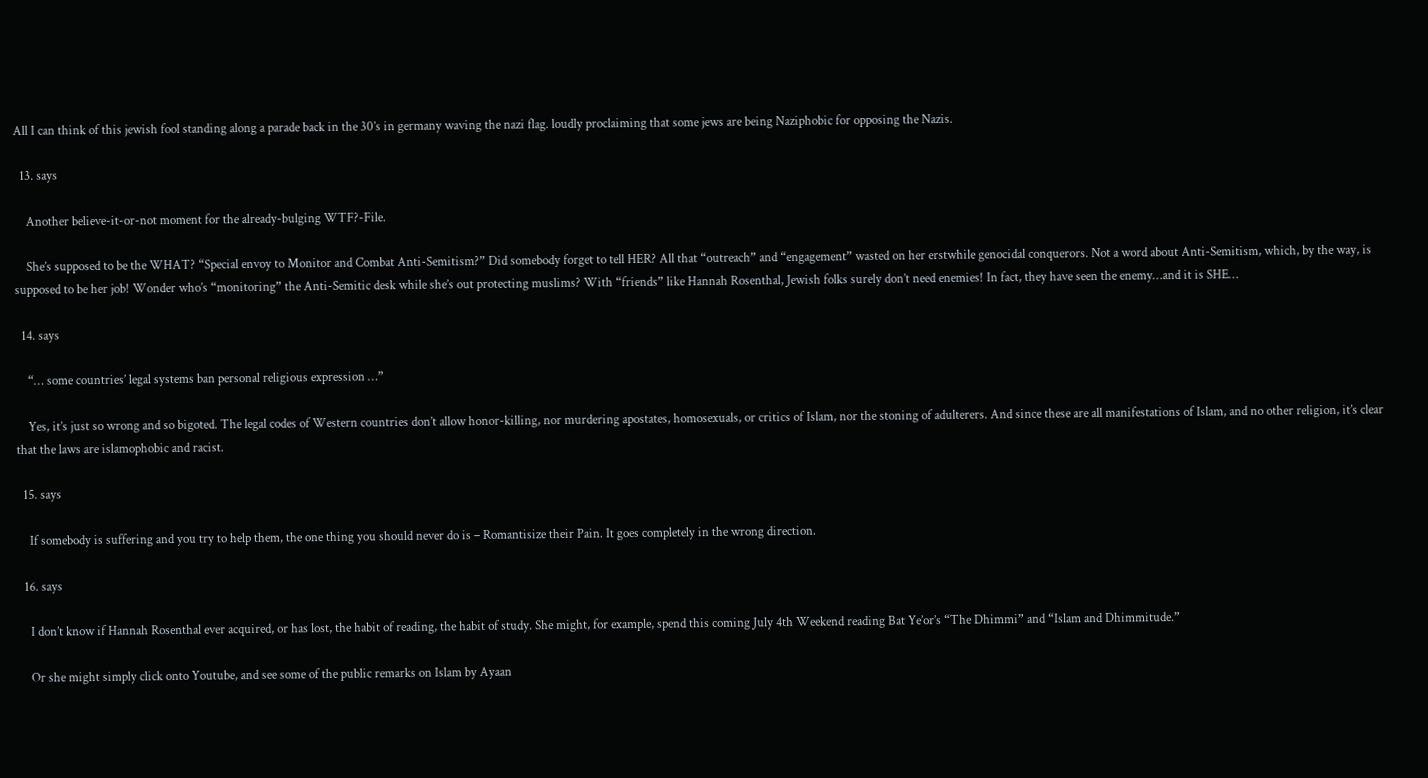All I can think of this jewish fool standing along a parade back in the 30’s in germany waving the nazi flag. loudly proclaiming that some jews are being Naziphobic for opposing the Nazis.

  13. says

    Another believe-it-or-not moment for the already-bulging WTF?-File.

    She’s supposed to be the WHAT? “Special envoy to Monitor and Combat Anti-Semitism?” Did somebody forget to tell HER? All that “outreach” and “engagement” wasted on her erstwhile genocidal conquerors. Not a word about Anti-Semitism, which, by the way, is supposed to be her job! Wonder who’s “monitoring” the Anti-Semitic desk while she’s out protecting muslims? With “friends” like Hannah Rosenthal, Jewish folks surely don’t need enemies! In fact, they have seen the enemy…and it is SHE…

  14. says

    “… some countries’ legal systems ban personal religious expression …”

    Yes, it’s just so wrong and so bigoted. The legal codes of Western countries don’t allow honor-killing, nor murdering apostates, homosexuals, or critics of Islam, nor the stoning of adulterers. And since these are all manifestations of Islam, and no other religion, it’s clear that the laws are islamophobic and racist.

  15. says

    If somebody is suffering and you try to help them, the one thing you should never do is – Romantisize their Pain. It goes completely in the wrong direction.

  16. says

    I don’t know if Hannah Rosenthal ever acquired, or has lost, the habit of reading, the habit of study. She might, for example, spend this coming July 4th Weekend reading Bat Ye’or’s “The Dhimmi” and “Islam and Dhimmitude.”

    Or she might simply click onto Youtube, and see some of the public remarks on Islam by Ayaan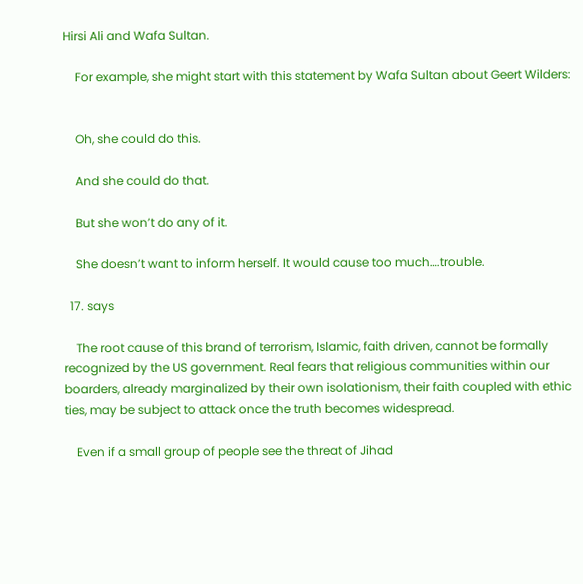Hirsi Ali and Wafa Sultan.

    For example, she might start with this statement by Wafa Sultan about Geert Wilders:


    Oh, she could do this.

    And she could do that.

    But she won’t do any of it.

    She doesn’t want to inform herself. It would cause too much….trouble.

  17. says

    The root cause of this brand of terrorism, Islamic, faith driven, cannot be formally recognized by the US government. Real fears that religious communities within our boarders, already marginalized by their own isolationism, their faith coupled with ethic ties, may be subject to attack once the truth becomes widespread.

    Even if a small group of people see the threat of Jihad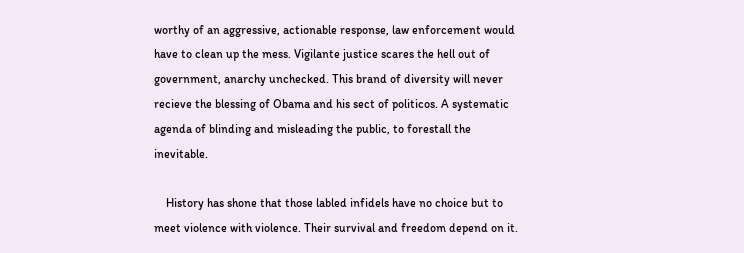worthy of an aggressive, actionable response, law enforcement would have to clean up the mess. Vigilante justice scares the hell out of government, anarchy unchecked. This brand of diversity will never recieve the blessing of Obama and his sect of politicos. A systematic agenda of blinding and misleading the public, to forestall the inevitable.

    History has shone that those labled infidels have no choice but to meet violence with violence. Their survival and freedom depend on it.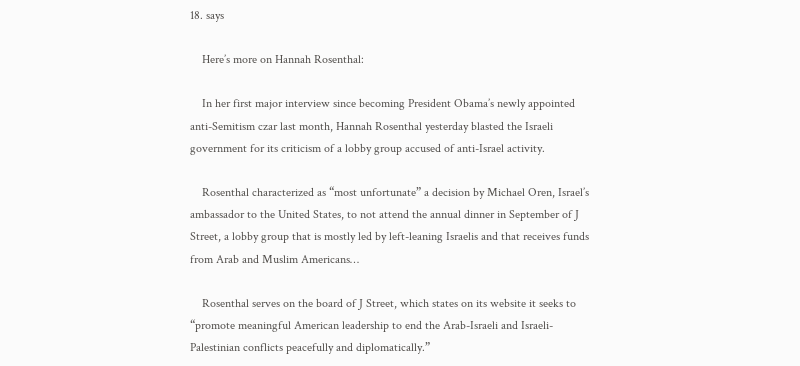18. says

    Here’s more on Hannah Rosenthal:

    In her first major interview since becoming President Obama’s newly appointed anti-Semitism czar last month, Hannah Rosenthal yesterday blasted the Israeli government for its criticism of a lobby group accused of anti-Israel activity.

    Rosenthal characterized as “most unfortunate” a decision by Michael Oren, Israel’s ambassador to the United States, to not attend the annual dinner in September of J Street, a lobby group that is mostly led by left-leaning Israelis and that receives funds from Arab and Muslim Americans…

    Rosenthal serves on the board of J Street, which states on its website it seeks to “promote meaningful American leadership to end the Arab-Israeli and Israeli-Palestinian conflicts peacefully and diplomatically.”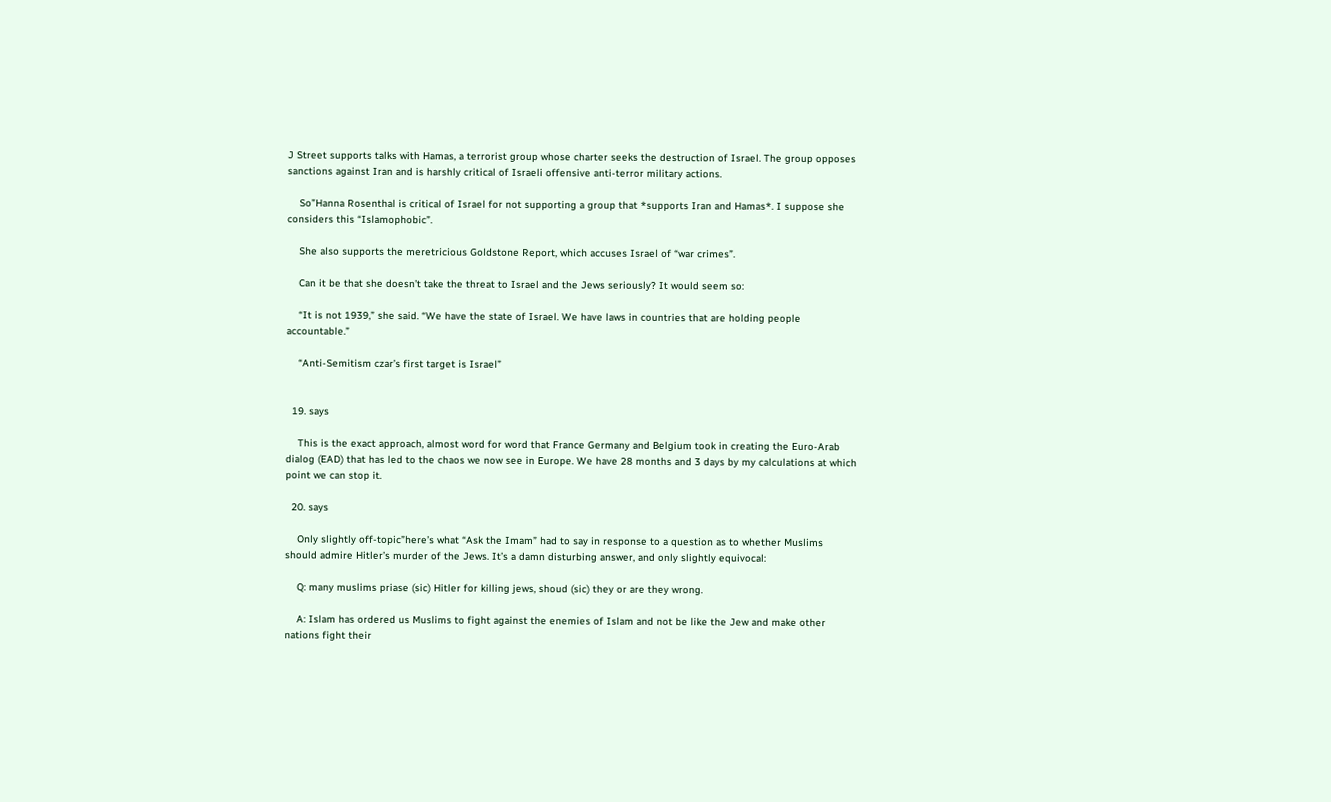J Street supports talks with Hamas, a terrorist group whose charter seeks the destruction of Israel. The group opposes sanctions against Iran and is harshly critical of Israeli offensive anti-terror military actions.

    So”Hanna Rosenthal is critical of Israel for not supporting a group that *supports Iran and Hamas*. I suppose she considers this “Islamophobic”.

    She also supports the meretricious Goldstone Report, which accuses Israel of “war crimes”.

    Can it be that she doesn’t take the threat to Israel and the Jews seriously? It would seem so:

    “It is not 1939,” she said. “We have the state of Israel. We have laws in countries that are holding people accountable.”

    “Anti-Semitism czar’s first target is Israel”


  19. says

    This is the exact approach, almost word for word that France Germany and Belgium took in creating the Euro-Arab dialog (EAD) that has led to the chaos we now see in Europe. We have 28 months and 3 days by my calculations at which point we can stop it.

  20. says

    Only slightly off-topic”here’s what “Ask the Imam” had to say in response to a question as to whether Muslims should admire Hitler’s murder of the Jews. It’s a damn disturbing answer, and only slightly equivocal:

    Q: many muslims priase (sic) Hitler for killing jews, shoud (sic) they or are they wrong.

    A: Islam has ordered us Muslims to fight against the enemies of Islam and not be like the Jew and make other nations fight their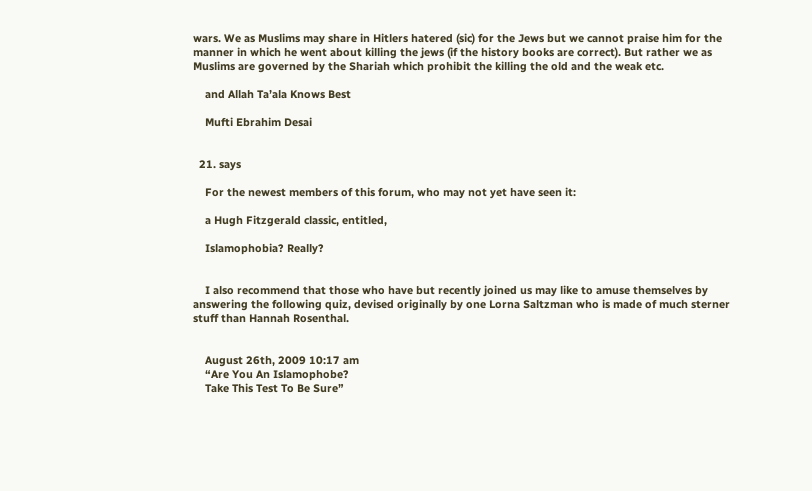wars. We as Muslims may share in Hitlers hatered (sic) for the Jews but we cannot praise him for the manner in which he went about killing the jews (if the history books are correct). But rather we as Muslims are governed by the Shariah which prohibit the killing the old and the weak etc.

    and Allah Ta’ala Knows Best

    Mufti Ebrahim Desai


  21. says

    For the newest members of this forum, who may not yet have seen it:

    a Hugh Fitzgerald classic, entitled,

    Islamophobia? Really?


    I also recommend that those who have but recently joined us may like to amuse themselves by answering the following quiz, devised originally by one Lorna Saltzman who is made of much sterner stuff than Hannah Rosenthal.


    August 26th, 2009 10:17 am
    “Are You An Islamophobe?
    Take This Test To Be Sure”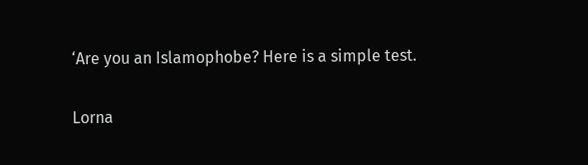‘Are you an Islamophobe? Here is a simple test.

Lorna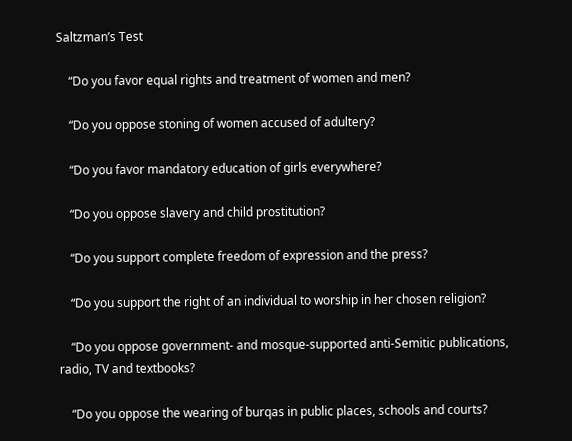Saltzman’s Test

    “Do you favor equal rights and treatment of women and men?

    “Do you oppose stoning of women accused of adultery?

    “Do you favor mandatory education of girls everywhere?

    “Do you oppose slavery and child prostitution?

    “Do you support complete freedom of expression and the press?

    “Do you support the right of an individual to worship in her chosen religion?

    “Do you oppose government- and mosque-supported anti-Semitic publications, radio, TV and textbooks?

    “Do you oppose the wearing of burqas in public places, schools and courts?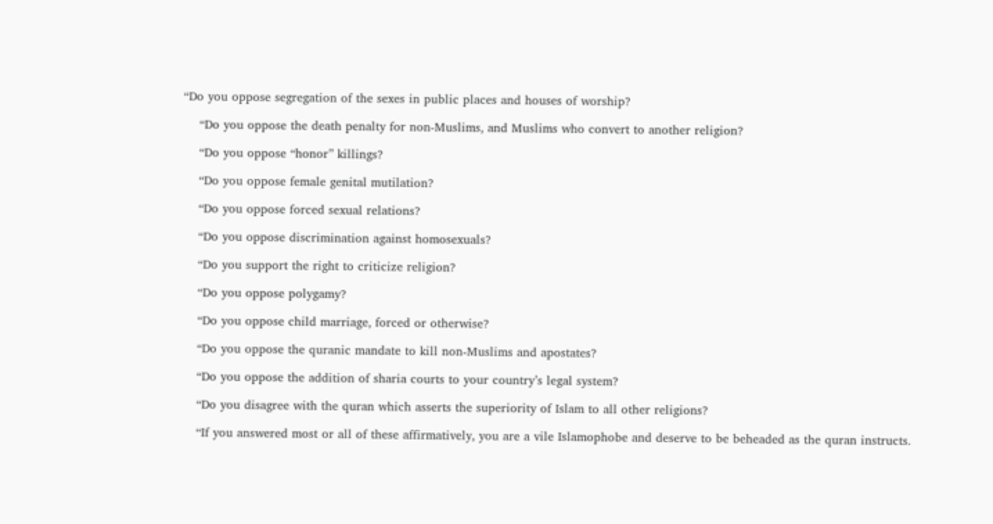“Do you oppose segregation of the sexes in public places and houses of worship?

    “Do you oppose the death penalty for non-Muslims, and Muslims who convert to another religion?

    “Do you oppose “honor” killings?

    “Do you oppose female genital mutilation?

    “Do you oppose forced sexual relations?

    “Do you oppose discrimination against homosexuals?

    “Do you support the right to criticize religion?

    “Do you oppose polygamy?

    “Do you oppose child marriage, forced or otherwise?

    “Do you oppose the quranic mandate to kill non-Muslims and apostates?

    “Do you oppose the addition of sharia courts to your country’s legal system?

    “Do you disagree with the quran which asserts the superiority of Islam to all other religions?

    “If you answered most or all of these affirmatively, you are a vile Islamophobe and deserve to be beheaded as the quran instructs.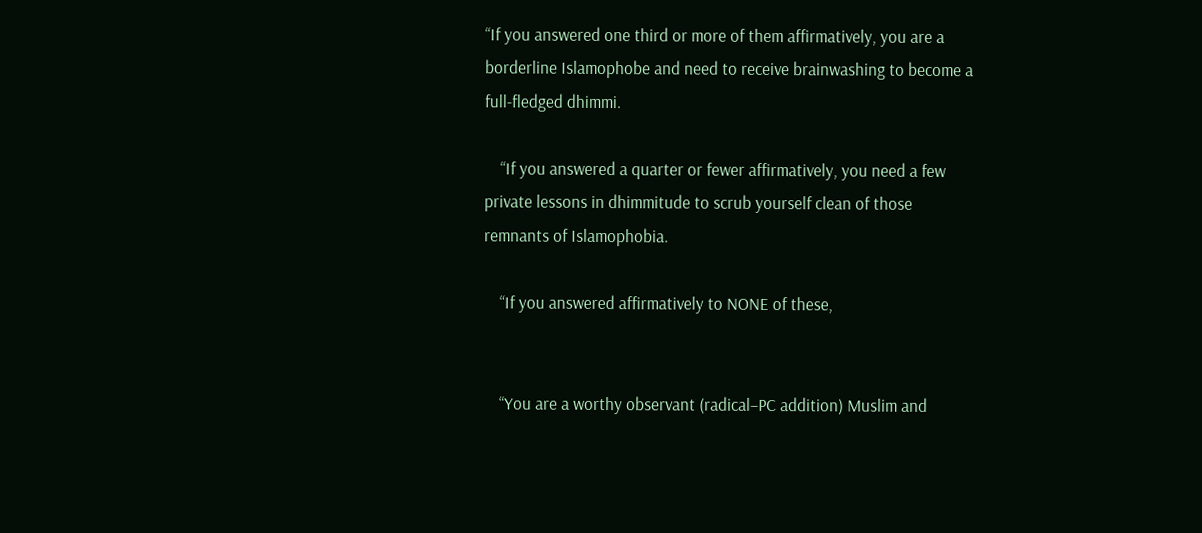“If you answered one third or more of them affirmatively, you are a borderline Islamophobe and need to receive brainwashing to become a full-fledged dhimmi.

    “If you answered a quarter or fewer affirmatively, you need a few private lessons in dhimmitude to scrub yourself clean of those remnants of Islamophobia.

    “If you answered affirmatively to NONE of these,


    “You are a worthy observant (radical–PC addition) Muslim and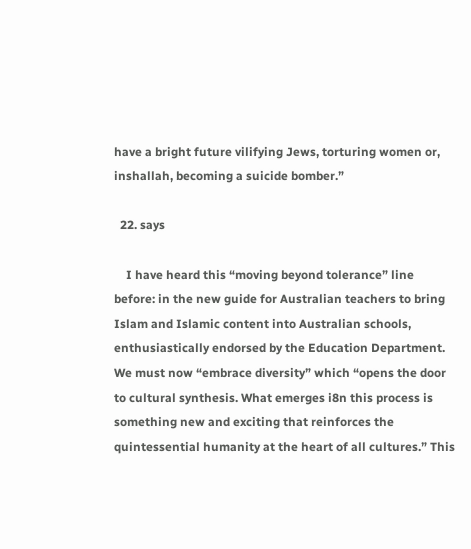have a bright future vilifying Jews, torturing women or, inshallah, becoming a suicide bomber.”

  22. says

    I have heard this “moving beyond tolerance” line before: in the new guide for Australian teachers to bring Islam and Islamic content into Australian schools, enthusiastically endorsed by the Education Department. We must now “embrace diversity” which “opens the door to cultural synthesis. What emerges i8n this process is something new and exciting that reinforces the quintessential humanity at the heart of all cultures.” This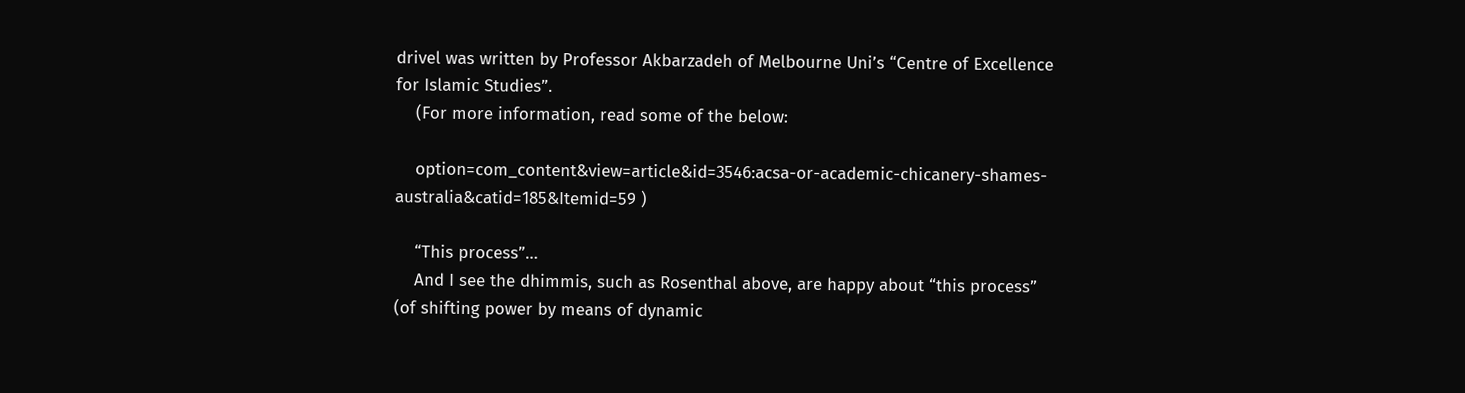drivel was written by Professor Akbarzadeh of Melbourne Uni’s “Centre of Excellence for Islamic Studies”.
    (For more information, read some of the below:

    option=com_content&view=article&id=3546:acsa-or-academic-chicanery-shames-australia&catid=185&Itemid=59 )

    “This process”…
    And I see the dhimmis, such as Rosenthal above, are happy about “this process” (of shifting power by means of dynamic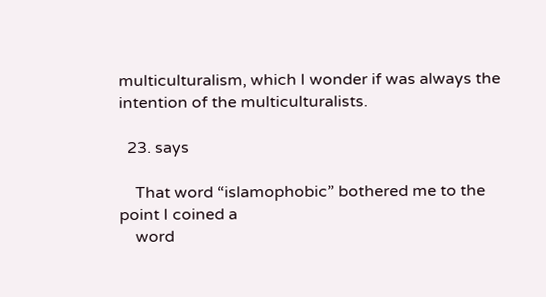multiculturalism, which I wonder if was always the intention of the multiculturalists.

  23. says

    That word “islamophobic” bothered me to the point I coined a
    word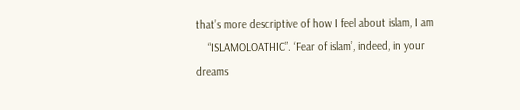that’s more descriptive of how I feel about islam, I am
    “ISLAMOLOATHIC”. ‘Fear of islam’, indeed, in your dreams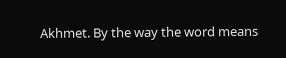Akhmet. By the way the word means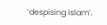‘despising islam’.